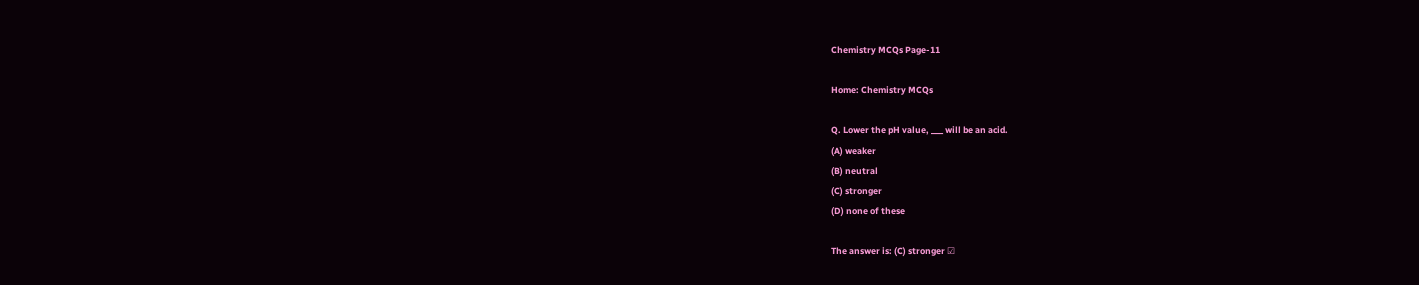Chemistry MCQs Page-11

Home: Chemistry MCQs

Q. Lower the pH value, ___ will be an acid.
(A) weaker
(B) neutral
(C) stronger
(D) none of these

The answer is: (C) stronger ☑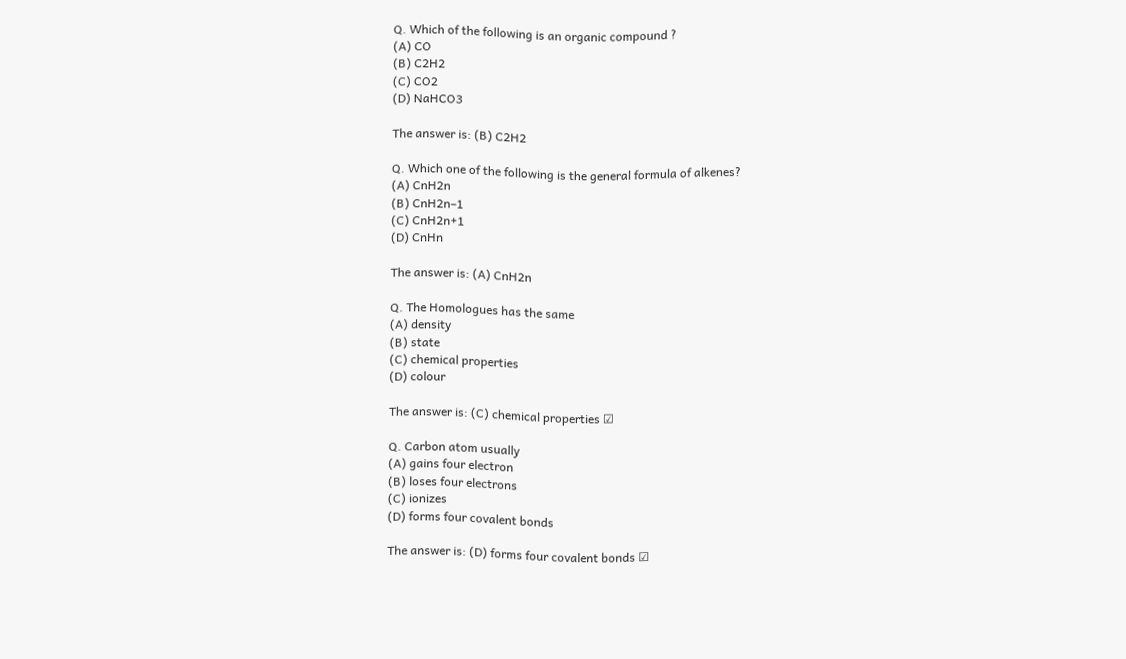Q. Which of the following is an organic compound ?
(A) CO
(B) C2H2
(C) CO2
(D) NaHCO3

The answer is: (B) C2H2

Q. Which one of the following is the general formula of alkenes?
(A) CnH2n
(B) CnH2n–1
(C) CnH2n+1
(D) CnHn

The answer is: (A) CnH2n

Q. The Homologues has the same
(A) density
(B) state
(C) chemical properties
(D) colour

The answer is: (C) chemical properties ☑

Q. Carbon atom usually
(A) gains four electron
(B) loses four electrons
(C) ionizes
(D) forms four covalent bonds

The answer is: (D) forms four covalent bonds ☑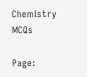Chemistry MCQs

Page: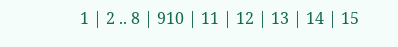1 | 2 .. 8 | 910 | 11 | 12 | 13 | 14 | 15